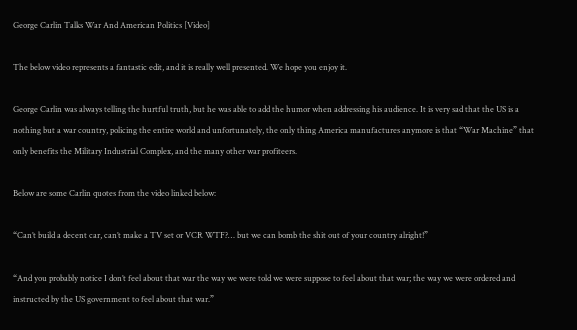George Carlin Talks War And American Politics [Video]

The below video represents a fantastic edit, and it is really well presented. We hope you enjoy it.

George Carlin was always telling the hurtful truth, but he was able to add the humor when addressing his audience. It is very sad that the US is a nothing but a war country, policing the entire world and unfortunately, the only thing America manufactures anymore is that “War Machine” that only benefits the Military Industrial Complex, and the many other war profiteers.

Below are some Carlin quotes from the video linked below:

“Can’t build a decent car, can’t make a TV set or VCR WTF?… but we can bomb the shit out of your country alright!”

“And you probably notice I don’t feel about that war the way we were told we were suppose to feel about that war; the way we were ordered and instructed by the US government to feel about that war.”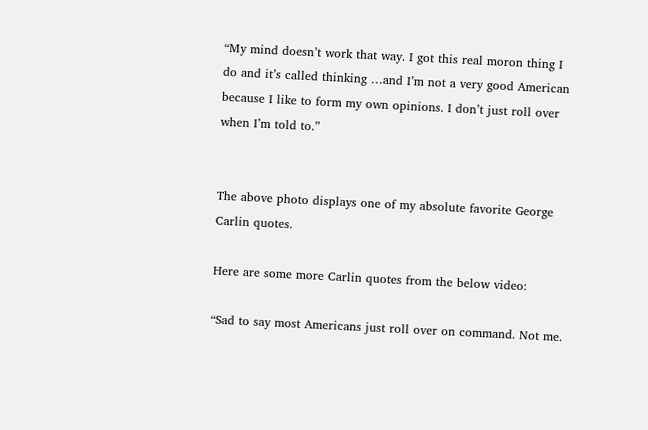“My mind doesn’t work that way. I got this real moron thing I do and it’s called thinking …and I’m not a very good American because I like to form my own opinions. I don’t just roll over when I’m told to.”


The above photo displays one of my absolute favorite George Carlin quotes.

Here are some more Carlin quotes from the below video:

“Sad to say most Americans just roll over on command. Not me.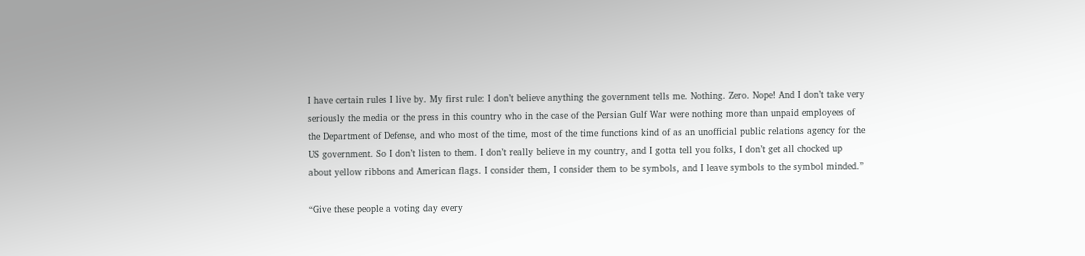I have certain rules I live by. My first rule: I don’t believe anything the government tells me. Nothing. Zero. Nope! And I don’t take very seriously the media or the press in this country who in the case of the Persian Gulf War were nothing more than unpaid employees of the Department of Defense, and who most of the time, most of the time functions kind of as an unofficial public relations agency for the US government. So I don’t listen to them. I don’t really believe in my country, and I gotta tell you folks, I don’t get all chocked up about yellow ribbons and American flags. I consider them, I consider them to be symbols, and I leave symbols to the symbol minded.”

“Give these people a voting day every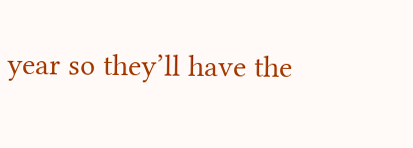year so they’ll have the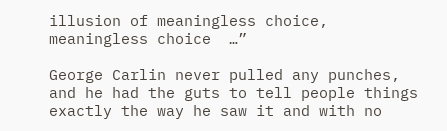illusion of meaningless choice, meaningless choice  …”

George Carlin never pulled any punches, and he had the guts to tell people things exactly the way he saw it and with no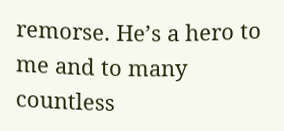remorse. He’s a hero to me and to many countless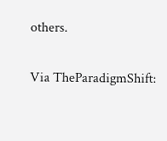others.

Via TheParadigmShift: